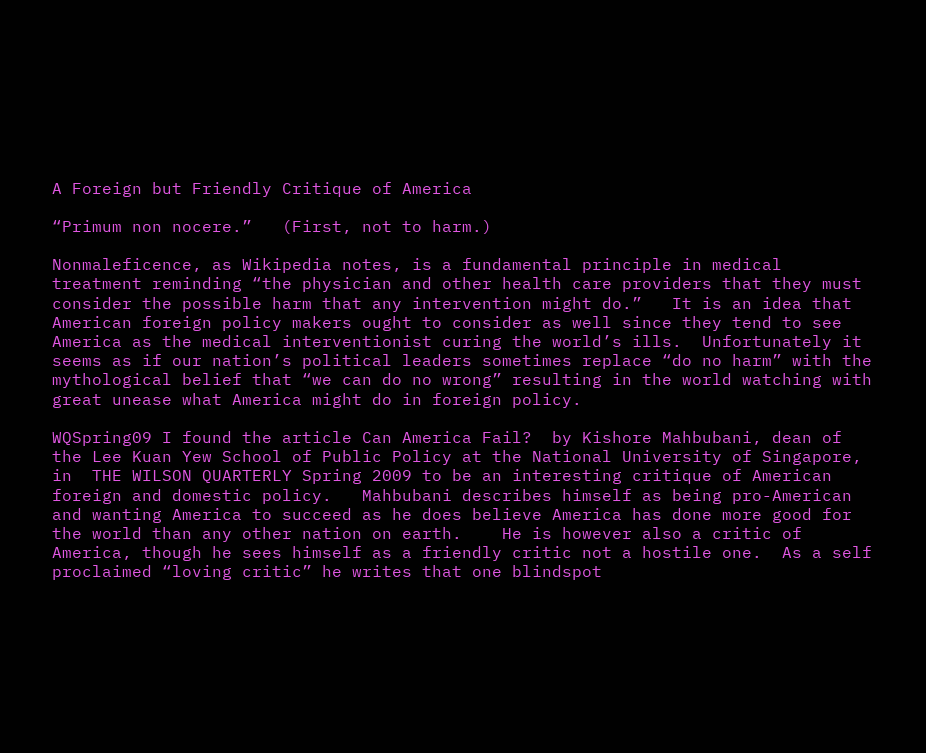A Foreign but Friendly Critique of America

“Primum non nocere.”   (First, not to harm.)

Nonmaleficence, as Wikipedia notes, is a fundamental principle in medical treatment reminding “the physician and other health care providers that they must consider the possible harm that any intervention might do.”   It is an idea that American foreign policy makers ought to consider as well since they tend to see America as the medical interventionist curing the world’s ills.  Unfortunately it seems as if our nation’s political leaders sometimes replace “do no harm” with the mythological belief that “we can do no wrong” resulting in the world watching with great unease what America might do in foreign policy.

WQSpring09 I found the article Can America Fail?  by Kishore Mahbubani, dean of the Lee Kuan Yew School of Public Policy at the National University of Singapore, in  THE WILSON QUARTERLY Spring 2009 to be an interesting critique of American foreign and domestic policy.   Mahbubani describes himself as being pro-American and wanting America to succeed as he does believe America has done more good for the world than any other nation on earth.    He is however also a critic of America, though he sees himself as a friendly critic not a hostile one.  As a self proclaimed “loving critic” he writes that one blindspot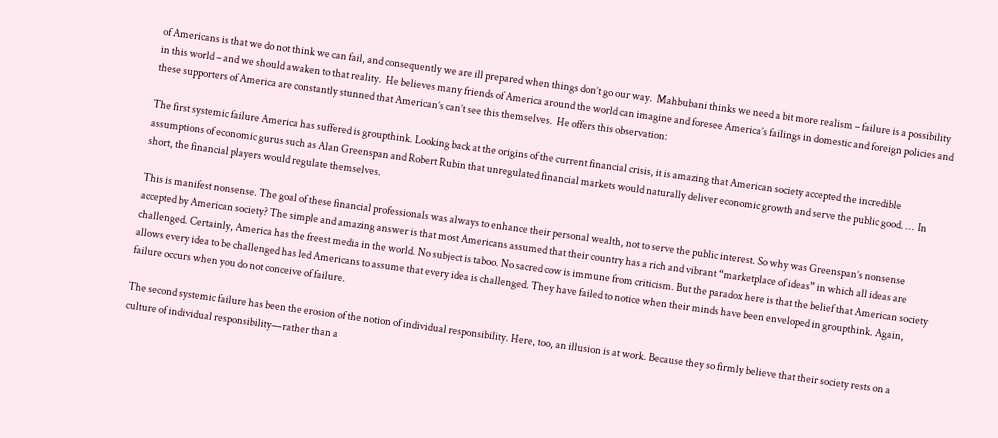of Americans is that we do not think we can fail, and consequently we are ill prepared when things don’t go our way.  Mahbubani thinks we need a bit more realism – failure is a possibility in this world – and we should awaken to that reality.  He believes many friends of America around the world can imagine and foresee America’s failings in domestic and foreign policies and these supporters of America are constantly stunned that American’s can’t see this themselves.  He offers this observation:

The first systemic failure America has suffered is groupthink. Looking back at the origins of the current financial crisis, it is amazing that American society accepted the incredible assumptions of economic gurus such as Alan Greenspan and Robert Rubin that unregulated financial markets would naturally deliver economic growth and serve the public good. …  In short, the financial players would regulate themselves.

This is manifest nonsense. The goal of these financial professionals was always to enhance their personal wealth, not to serve the public interest. So why was Greenspan’s nonsense accepted by American society? The simple and amazing answer is that most Americans assumed that their country has a rich and vibrant “marketplace of ideas” in which all ideas are challenged. Certainly, America has the freest media in the world. No subject is taboo. No sacred cow is immune from criticism. But the paradox here is that the belief that American society allows every idea to be challenged has led Americans to assume that every idea is challenged. They have failed to notice when their minds have been enveloped in groupthink. Again, failure occurs when you do not conceive of failure.

The second systemic failure has been the erosion of the notion of individual responsibility. Here, too, an illusion is at work. Because they so firmly believe that their society rests on a culture of individual responsibility—rather than a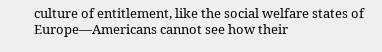culture of entitlement, like the social welfare states of Europe—Americans cannot see how their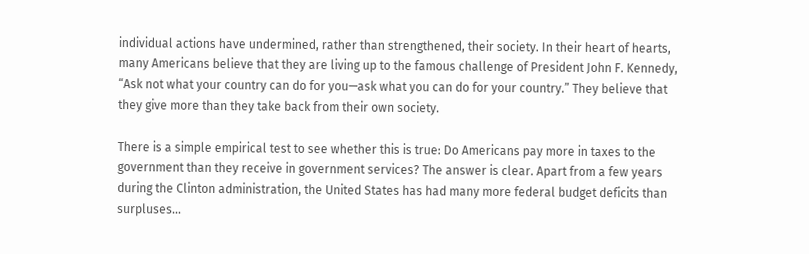individual actions have undermined, rather than strengthened, their society. In their heart of hearts, many Americans believe that they are living up to the famous challenge of President John F. Kennedy, “Ask not what your country can do for you—ask what you can do for your country.” They believe that they give more than they take back from their own society.

There is a simple empirical test to see whether this is true: Do Americans pay more in taxes to the government than they receive in government services? The answer is clear. Apart from a few years during the Clinton administration, the United States has had many more federal budget deficits than surpluses…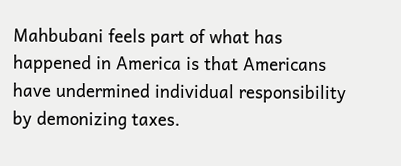Mahbubani feels part of what has happened in America is that Americans have undermined individual responsibility by demonizing taxes.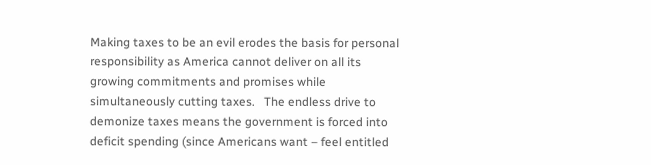Making taxes to be an evil erodes the basis for personal responsibility as America cannot deliver on all its growing commitments and promises while simultaneously cutting taxes.   The endless drive to demonize taxes means the government is forced into deficit spending (since Americans want – feel entitled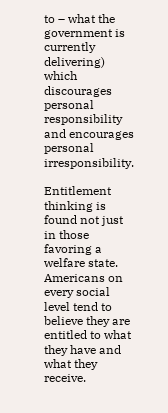to – what the government is currently delivering) which discourages personal responsibility and encourages personal irresponsibility.

Entitlement thinking is found not just in those favoring a welfare state.  Americans on every social level tend to believe they are entitled to what they have and what they receive.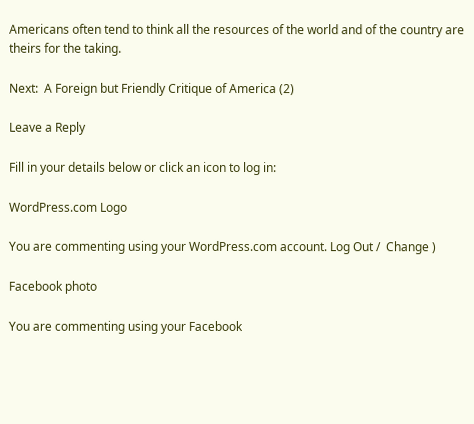Americans often tend to think all the resources of the world and of the country are theirs for the taking.

Next:  A Foreign but Friendly Critique of America (2)

Leave a Reply

Fill in your details below or click an icon to log in:

WordPress.com Logo

You are commenting using your WordPress.com account. Log Out /  Change )

Facebook photo

You are commenting using your Facebook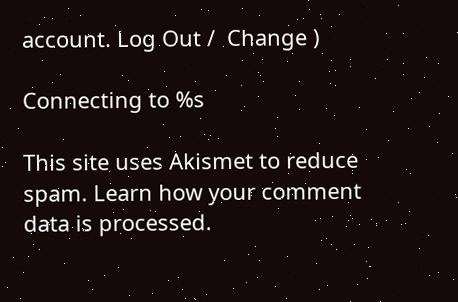account. Log Out /  Change )

Connecting to %s

This site uses Akismet to reduce spam. Learn how your comment data is processed.